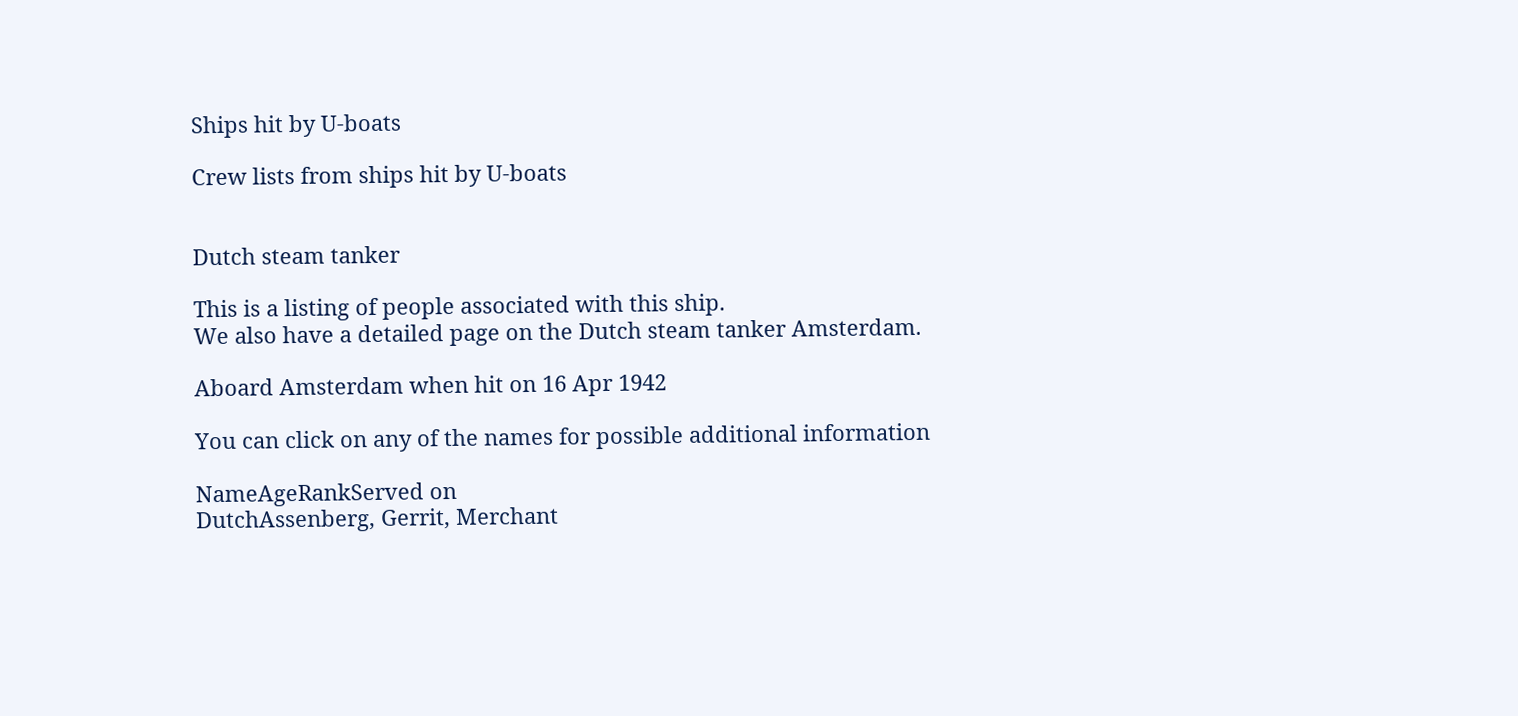Ships hit by U-boats

Crew lists from ships hit by U-boats


Dutch steam tanker

This is a listing of people associated with this ship.
We also have a detailed page on the Dutch steam tanker Amsterdam.

Aboard Amsterdam when hit on 16 Apr 1942

You can click on any of the names for possible additional information

NameAgeRankServed on
DutchAssenberg, Gerrit, Merchant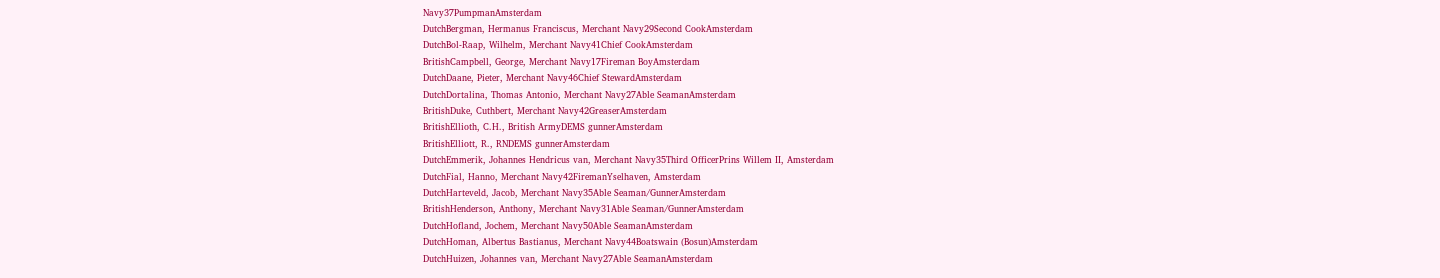Navy37PumpmanAmsterdam
DutchBergman, Hermanus Franciscus, Merchant Navy29Second CookAmsterdam
DutchBol-Raap, Wilhelm, Merchant Navy41Chief CookAmsterdam
BritishCampbell, George, Merchant Navy17Fireman BoyAmsterdam
DutchDaane, Pieter, Merchant Navy46Chief StewardAmsterdam
DutchDortalina, Thomas Antonio, Merchant Navy27Able SeamanAmsterdam
BritishDuke, Cuthbert, Merchant Navy42GreaserAmsterdam
BritishEllioth, C.H., British ArmyDEMS gunnerAmsterdam
BritishElliott, R., RNDEMS gunnerAmsterdam
DutchEmmerik, Johannes Hendricus van, Merchant Navy35Third OfficerPrins Willem II, Amsterdam
DutchFial, Hanno, Merchant Navy42FiremanYselhaven, Amsterdam
DutchHarteveld, Jacob, Merchant Navy35Able Seaman/GunnerAmsterdam
BritishHenderson, Anthony, Merchant Navy31Able Seaman/GunnerAmsterdam
DutchHofland, Jochem, Merchant Navy50Able SeamanAmsterdam
DutchHoman, Albertus Bastianus, Merchant Navy44Boatswain (Bosun)Amsterdam
DutchHuizen, Johannes van, Merchant Navy27Able SeamanAmsterdam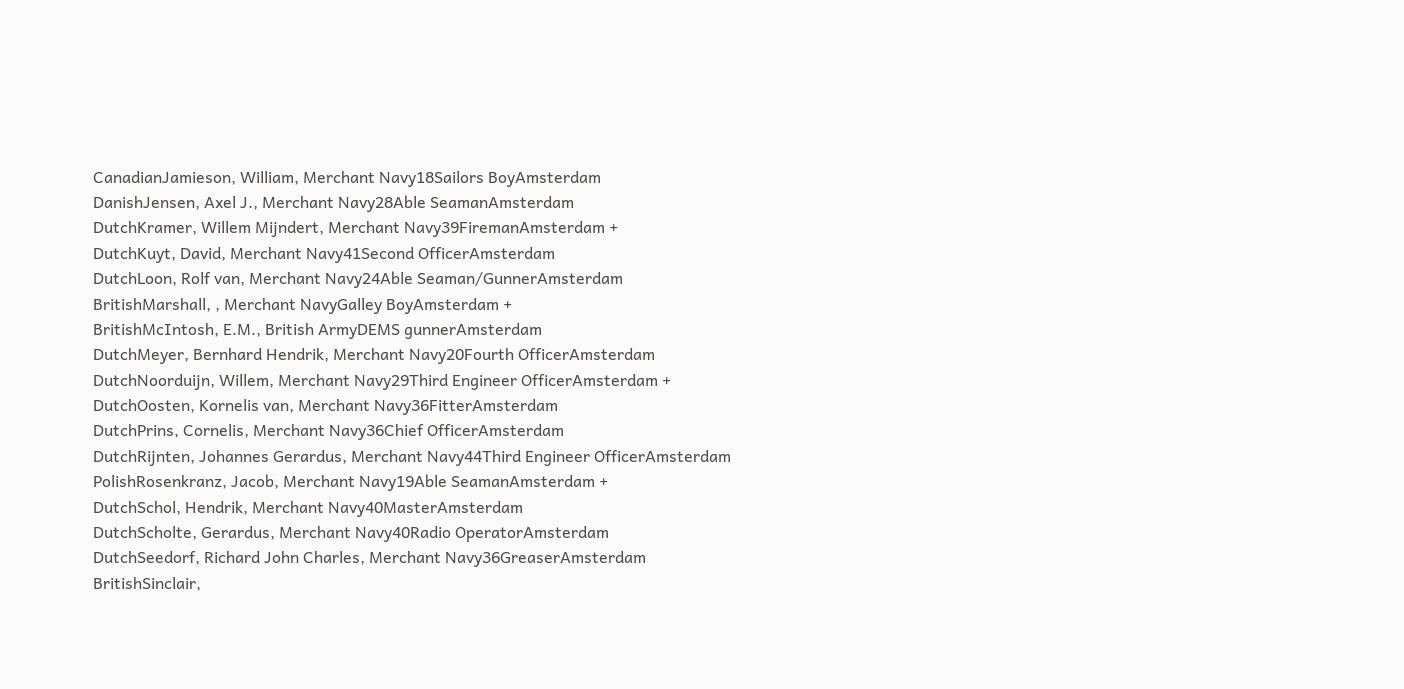CanadianJamieson, William, Merchant Navy18Sailors BoyAmsterdam
DanishJensen, Axel J., Merchant Navy28Able SeamanAmsterdam
DutchKramer, Willem Mijndert, Merchant Navy39FiremanAmsterdam +
DutchKuyt, David, Merchant Navy41Second OfficerAmsterdam
DutchLoon, Rolf van, Merchant Navy24Able Seaman/GunnerAmsterdam
BritishMarshall, , Merchant NavyGalley BoyAmsterdam +
BritishMcIntosh, E.M., British ArmyDEMS gunnerAmsterdam
DutchMeyer, Bernhard Hendrik, Merchant Navy20Fourth OfficerAmsterdam
DutchNoorduijn, Willem, Merchant Navy29Third Engineer OfficerAmsterdam +
DutchOosten, Kornelis van, Merchant Navy36FitterAmsterdam
DutchPrins, Cornelis, Merchant Navy36Chief OfficerAmsterdam
DutchRijnten, Johannes Gerardus, Merchant Navy44Third Engineer OfficerAmsterdam
PolishRosenkranz, Jacob, Merchant Navy19Able SeamanAmsterdam +
DutchSchol, Hendrik, Merchant Navy40MasterAmsterdam
DutchScholte, Gerardus, Merchant Navy40Radio OperatorAmsterdam
DutchSeedorf, Richard John Charles, Merchant Navy36GreaserAmsterdam
BritishSinclair,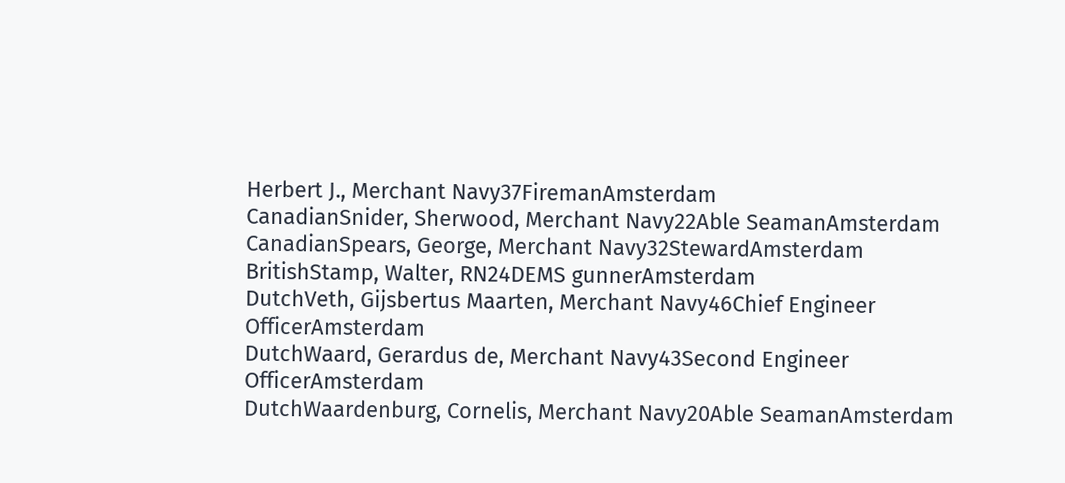Herbert J., Merchant Navy37FiremanAmsterdam
CanadianSnider, Sherwood, Merchant Navy22Able SeamanAmsterdam
CanadianSpears, George, Merchant Navy32StewardAmsterdam
BritishStamp, Walter, RN24DEMS gunnerAmsterdam
DutchVeth, Gijsbertus Maarten, Merchant Navy46Chief Engineer OfficerAmsterdam
DutchWaard, Gerardus de, Merchant Navy43Second Engineer OfficerAmsterdam
DutchWaardenburg, Cornelis, Merchant Navy20Able SeamanAmsterdam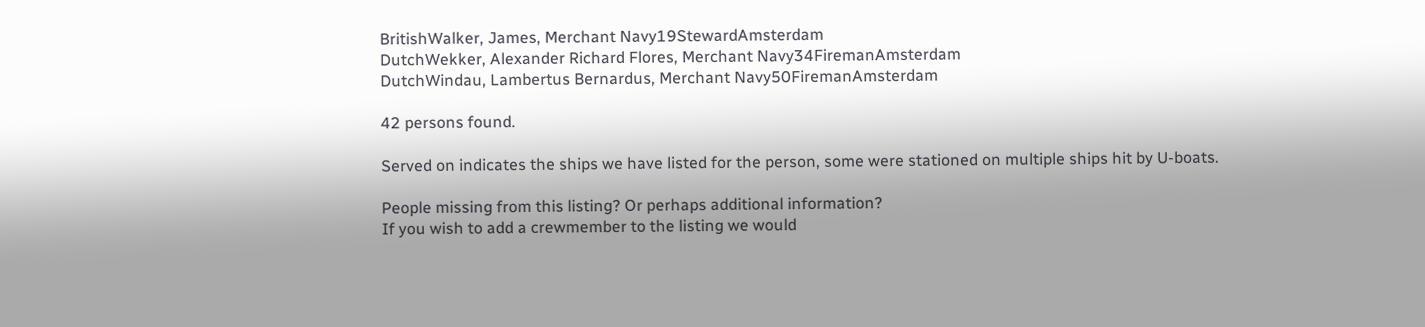BritishWalker, James, Merchant Navy19StewardAmsterdam
DutchWekker, Alexander Richard Flores, Merchant Navy34FiremanAmsterdam
DutchWindau, Lambertus Bernardus, Merchant Navy50FiremanAmsterdam

42 persons found.

Served on indicates the ships we have listed for the person, some were stationed on multiple ships hit by U-boats.

People missing from this listing? Or perhaps additional information?
If you wish to add a crewmember to the listing we would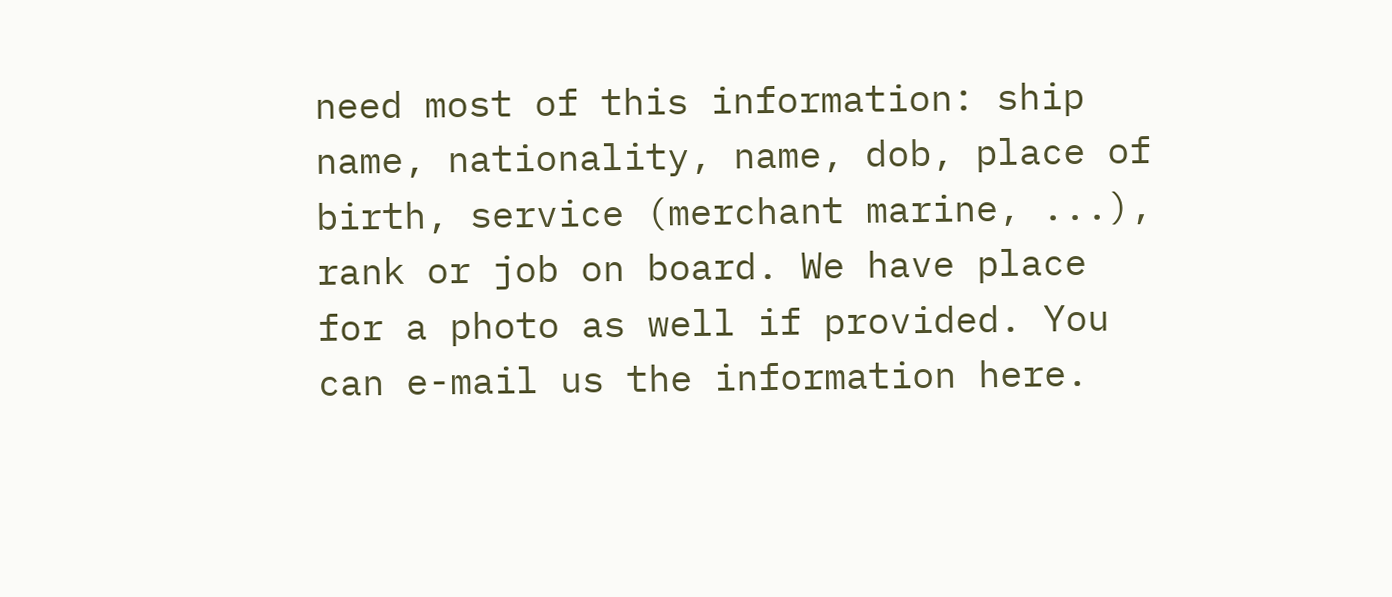need most of this information: ship name, nationality, name, dob, place of birth, service (merchant marine, ...), rank or job on board. We have place for a photo as well if provided. You can e-mail us the information here.